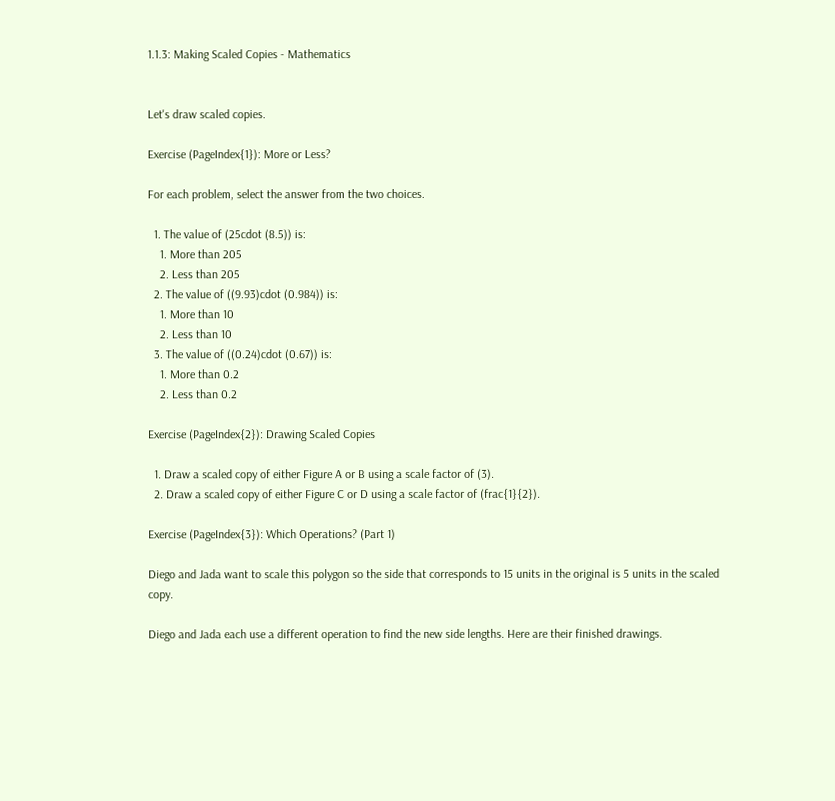1.1.3: Making Scaled Copies - Mathematics


Let's draw scaled copies.

Exercise (PageIndex{1}): More or Less?

For each problem, select the answer from the two choices.

  1. The value of (25cdot (8.5)) is:
    1. More than 205
    2. Less than 205
  2. The value of ((9.93)cdot (0.984)) is:
    1. More than 10
    2. Less than 10
  3. The value of ((0.24)cdot (0.67)) is:
    1. More than 0.2
    2. Less than 0.2

Exercise (PageIndex{2}): Drawing Scaled Copies

  1. Draw a scaled copy of either Figure A or B using a scale factor of (3).
  2. Draw a scaled copy of either Figure C or D using a scale factor of (frac{1}{2}).

Exercise (PageIndex{3}): Which Operations? (Part 1)

Diego and Jada want to scale this polygon so the side that corresponds to 15 units in the original is 5 units in the scaled copy.

Diego and Jada each use a different operation to find the new side lengths. Here are their finished drawings.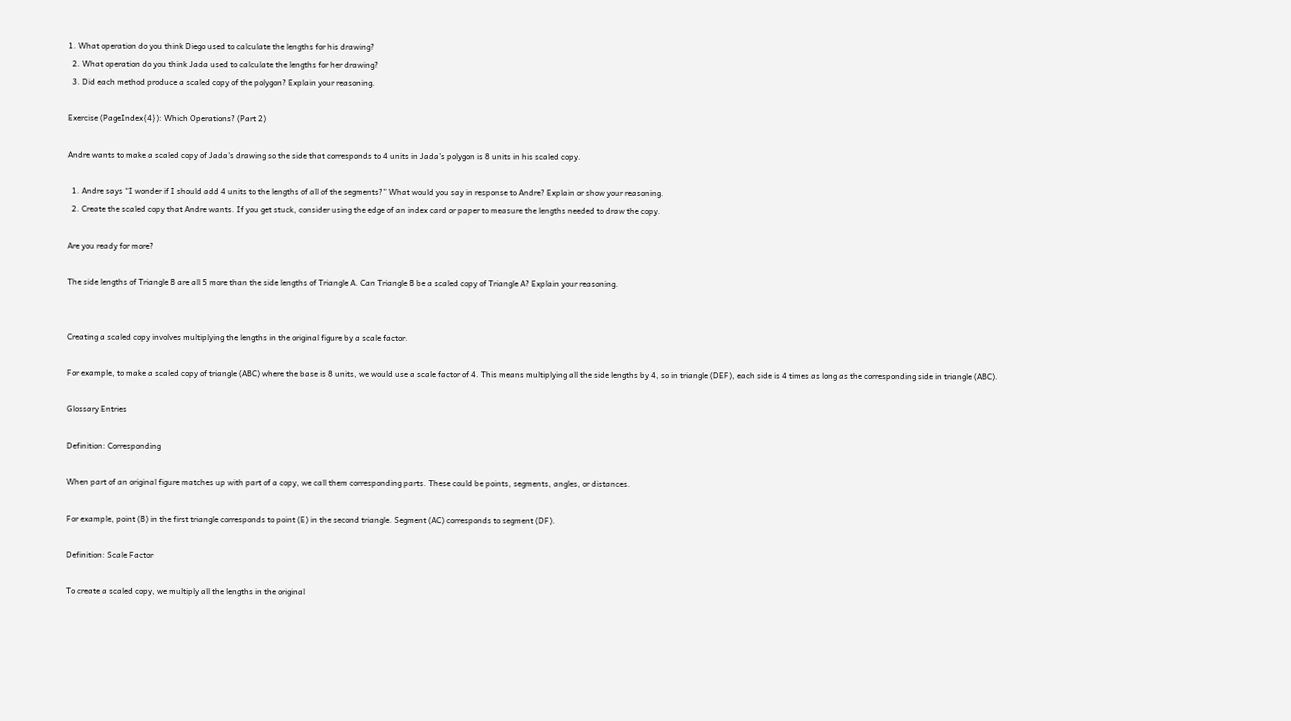1. What operation do you think Diego used to calculate the lengths for his drawing?
  2. What operation do you think Jada used to calculate the lengths for her drawing?
  3. Did each method produce a scaled copy of the polygon? Explain your reasoning.

Exercise (PageIndex{4}): Which Operations? (Part 2)

Andre wants to make a scaled copy of Jada's drawing so the side that corresponds to 4 units in Jada’s polygon is 8 units in his scaled copy.

  1. Andre says “I wonder if I should add 4 units to the lengths of all of the segments?” What would you say in response to Andre? Explain or show your reasoning.
  2. Create the scaled copy that Andre wants. If you get stuck, consider using the edge of an index card or paper to measure the lengths needed to draw the copy.

Are you ready for more?

The side lengths of Triangle B are all 5 more than the side lengths of Triangle A. Can Triangle B be a scaled copy of Triangle A? Explain your reasoning.


Creating a scaled copy involves multiplying the lengths in the original figure by a scale factor.

For example, to make a scaled copy of triangle (ABC) where the base is 8 units, we would use a scale factor of 4. This means multiplying all the side lengths by 4, so in triangle (DEF), each side is 4 times as long as the corresponding side in triangle (ABC).

Glossary Entries

Definition: Corresponding

When part of an original figure matches up with part of a copy, we call them corresponding parts. These could be points, segments, angles, or distances.

For example, point (B) in the first triangle corresponds to point (E) in the second triangle. Segment (AC) corresponds to segment (DF).

Definition: Scale Factor

To create a scaled copy, we multiply all the lengths in the original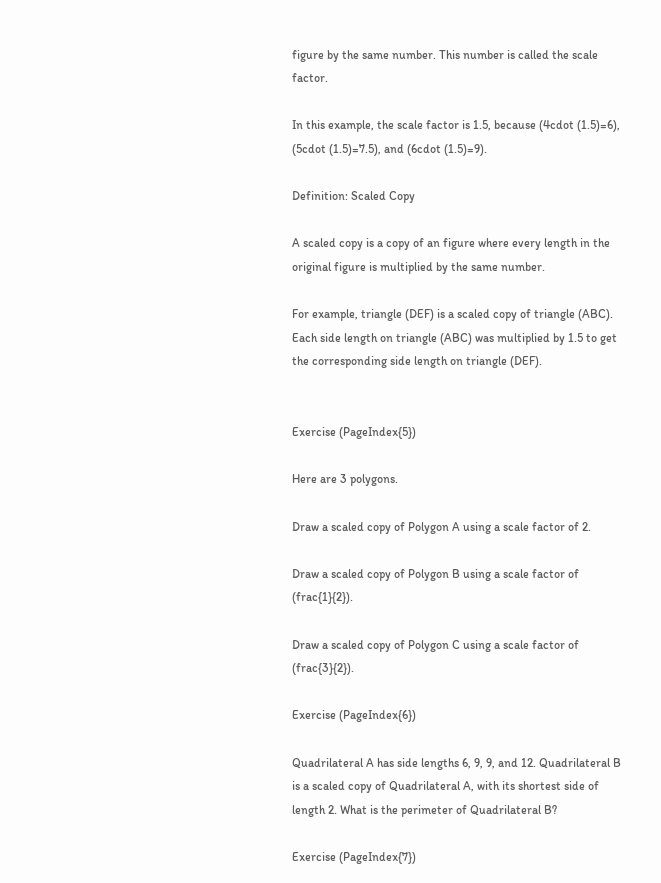figure by the same number. This number is called the scale factor.

In this example, the scale factor is 1.5, because (4cdot (1.5)=6), (5cdot (1.5)=7.5), and (6cdot (1.5)=9).

Definition: Scaled Copy

A scaled copy is a copy of an figure where every length in the original figure is multiplied by the same number.

For example, triangle (DEF) is a scaled copy of triangle (ABC). Each side length on triangle (ABC) was multiplied by 1.5 to get the corresponding side length on triangle (DEF).


Exercise (PageIndex{5})

Here are 3 polygons.

Draw a scaled copy of Polygon A using a scale factor of 2.

Draw a scaled copy of Polygon B using a scale factor of (frac{1}{2}).

Draw a scaled copy of Polygon C using a scale factor of (frac{3}{2}).

Exercise (PageIndex{6})

Quadrilateral A has side lengths 6, 9, 9, and 12. Quadrilateral B is a scaled copy of Quadrilateral A, with its shortest side of length 2. What is the perimeter of Quadrilateral B?

Exercise (PageIndex{7})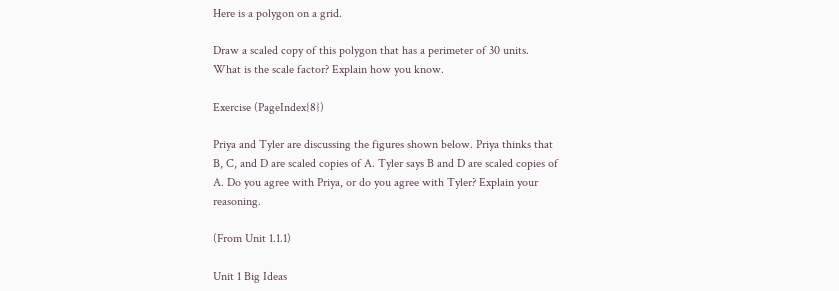Here is a polygon on a grid.

Draw a scaled copy of this polygon that has a perimeter of 30 units. What is the scale factor? Explain how you know.

Exercise (PageIndex{8})

Priya and Tyler are discussing the figures shown below. Priya thinks that B, C, and D are scaled copies of A. Tyler says B and D are scaled copies of A. Do you agree with Priya, or do you agree with Tyler? Explain your reasoning.

(From Unit 1.1.1)

Unit 1 Big Ideas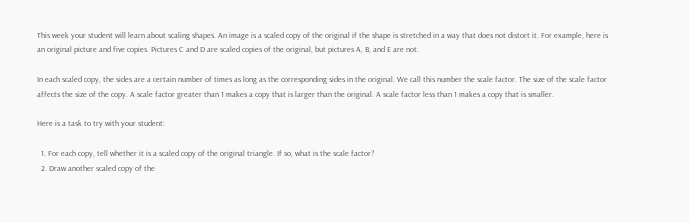This week your student will learn about scaling shapes. An image is a scaled copy of the original if the shape is stretched in a way that does not distort it. For example, here is an original picture and five copies. Pictures C and D are scaled copies of the original, but pictures A, B, and E are not.

In each scaled copy, the sides are a certain number of times as long as the corresponding sides in the original. We call this number the scale factor. The size of the scale factor affects the size of the copy. A scale factor greater than 1 makes a copy that is larger than the original. A scale factor less than 1 makes a copy that is smaller.

Here is a task to try with your student:

  1. For each copy, tell whether it is a scaled copy of the original triangle. If so, what is the scale factor?
  2. Draw another scaled copy of the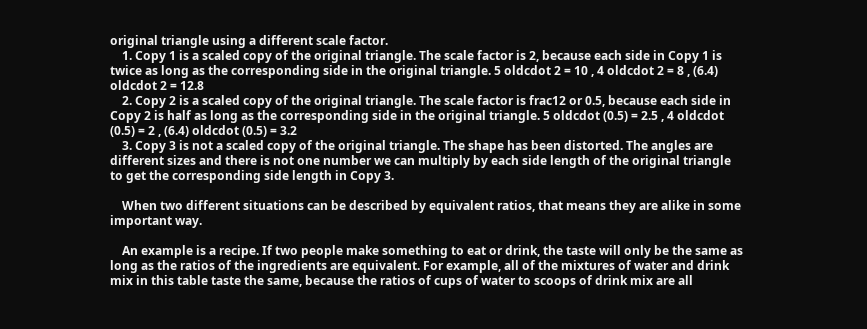original triangle using a different scale factor.
    1. Copy 1 is a scaled copy of the original triangle. The scale factor is 2, because each side in Copy 1 is twice as long as the corresponding side in the original triangle. 5 oldcdot 2 = 10 , 4 oldcdot 2 = 8 , (6.4) oldcdot 2 = 12.8
    2. Copy 2 is a scaled copy of the original triangle. The scale factor is frac12 or 0.5, because each side in Copy 2 is half as long as the corresponding side in the original triangle. 5 oldcdot (0.5) = 2.5 , 4 oldcdot (0.5) = 2 , (6.4) oldcdot (0.5) = 3.2
    3. Copy 3 is not a scaled copy of the original triangle. The shape has been distorted. The angles are different sizes and there is not one number we can multiply by each side length of the original triangle to get the corresponding side length in Copy 3.

    When two different situations can be described by equivalent ratios, that means they are alike in some important way.

    An example is a recipe. If two people make something to eat or drink, the taste will only be the same as long as the ratios of the ingredients are equivalent. For example, all of the mixtures of water and drink mix in this table taste the same, because the ratios of cups of water to scoops of drink mix are all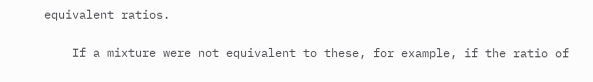equivalent ratios.

    If a mixture were not equivalent to these, for example, if the ratio of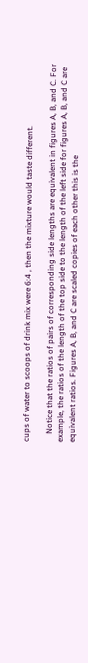cups of water to scoops of drink mix were 6:4 , then the mixture would taste different.

    Notice that the ratios of pairs of corresponding side lengths are equivalent in figures A, B, and C. For example, the ratios of the length of the top side to the length of the left side for figures A, B, and C are equivalent ratios. Figures A, B, and C are scaled copies of each other this is the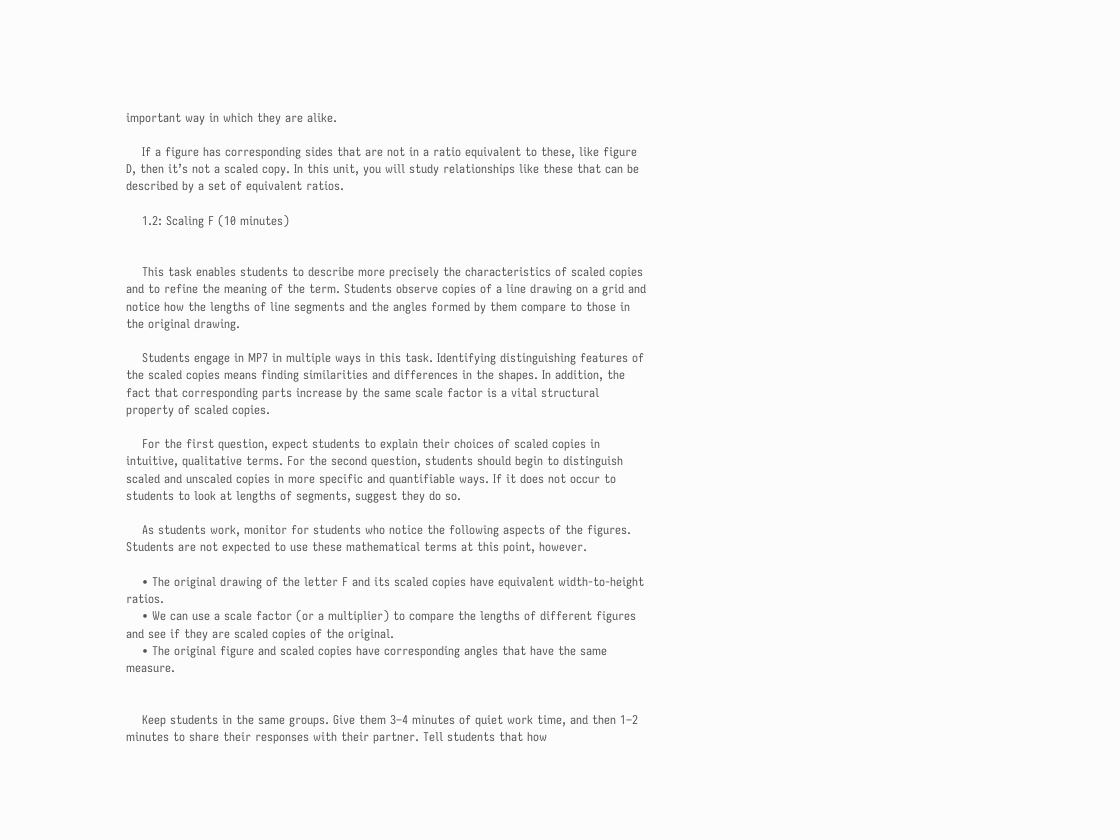important way in which they are alike.

    If a figure has corresponding sides that are not in a ratio equivalent to these, like figure D, then it’s not a scaled copy. In this unit, you will study relationships like these that can be described by a set of equivalent ratios.

    1.2: Scaling F (10 minutes)


    This task enables students to describe more precisely the characteristics of scaled copies and to refine the meaning of the term. Students observe copies of a line drawing on a grid and notice how the lengths of line segments and the angles formed by them compare to those in the original drawing.

    Students engage in MP7 in multiple ways in this task. Identifying distinguishing features of the scaled copies means finding similarities and differences in the shapes. In addition, the fact that corresponding parts increase by the same scale factor is a vital structural property of scaled copies.

    For the first question, expect students to explain their choices of scaled copies in intuitive, qualitative terms. For the second question, students should begin to distinguish scaled and unscaled copies in more specific and quantifiable ways. If it does not occur to students to look at lengths of segments, suggest they do so.

    As students work, monitor for students who notice the following aspects of the figures. Students are not expected to use these mathematical terms at this point, however.

    • The original drawing of the letter F and its scaled copies have equivalent width-to-height ratios.
    • We can use a scale factor (or a multiplier) to compare the lengths of different figures and see if they are scaled copies of the original.
    • The original figure and scaled copies have corresponding angles that have the same measure.


    Keep students in the same groups. Give them 3–4 minutes of quiet work time, and then 1–2 minutes to share their responses with their partner. Tell students that how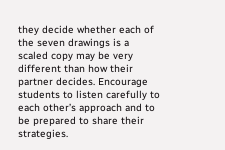they decide whether each of the seven drawings is a scaled copy may be very different than how their partner decides. Encourage students to listen carefully to each other’s approach and to be prepared to share their strategies.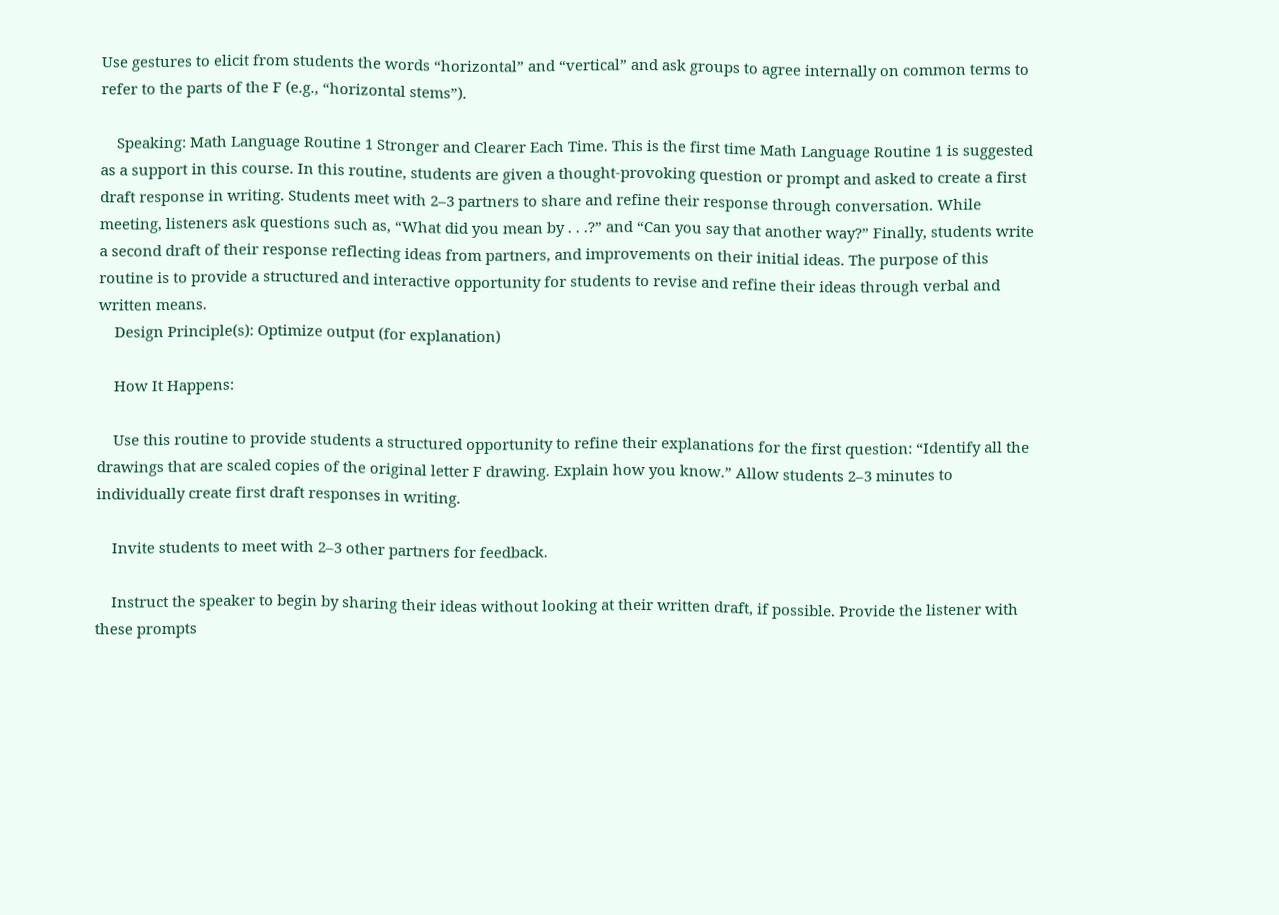Use gestures to elicit from students the words “horizontal” and “vertical” and ask groups to agree internally on common terms to refer to the parts of the F (e.g., “horizontal stems”).

    Speaking: Math Language Routine 1 Stronger and Clearer Each Time. This is the first time Math Language Routine 1 is suggested as a support in this course. In this routine, students are given a thought-provoking question or prompt and asked to create a first draft response in writing. Students meet with 2–3 partners to share and refine their response through conversation. While meeting, listeners ask questions such as, “What did you mean by . . .?” and “Can you say that another way?” Finally, students write a second draft of their response reflecting ideas from partners, and improvements on their initial ideas. The purpose of this routine is to provide a structured and interactive opportunity for students to revise and refine their ideas through verbal and written means.
    Design Principle(s): Optimize output (for explanation)

    How It Happens:

    Use this routine to provide students a structured opportunity to refine their explanations for the first question: “Identify all the drawings that are scaled copies of the original letter F drawing. Explain how you know.” Allow students 2–3 minutes to individually create first draft responses in writing.

    Invite students to meet with 2–3 other partners for feedback.

    Instruct the speaker to begin by sharing their ideas without looking at their written draft, if possible. Provide the listener with these prompts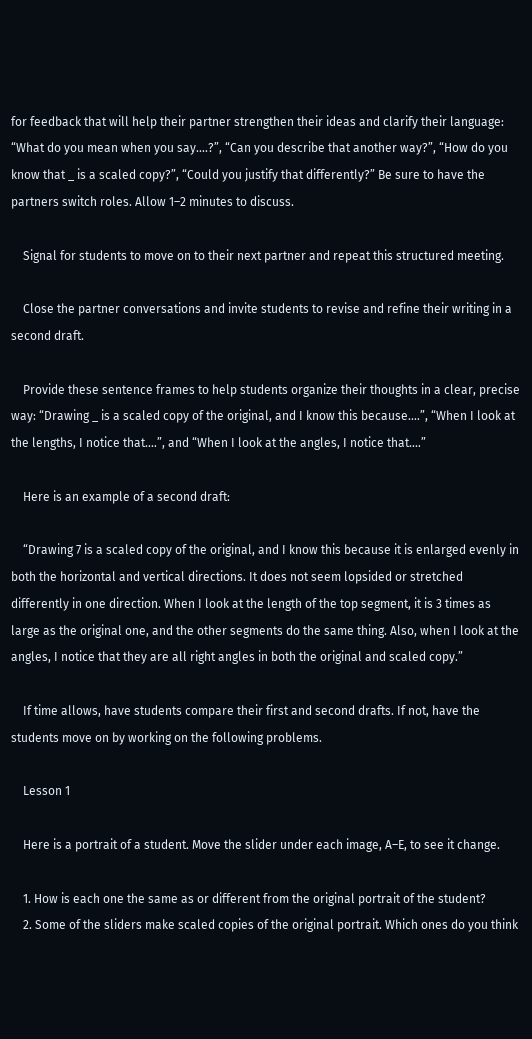for feedback that will help their partner strengthen their ideas and clarify their language: “What do you mean when you say….?”, “Can you describe that another way?”, “How do you know that _ is a scaled copy?”, “Could you justify that differently?” Be sure to have the partners switch roles. Allow 1–2 minutes to discuss.

    Signal for students to move on to their next partner and repeat this structured meeting.

    Close the partner conversations and invite students to revise and refine their writing in a second draft.

    Provide these sentence frames to help students organize their thoughts in a clear, precise way: “Drawing _ is a scaled copy of the original, and I know this because.…”, “When I look at the lengths, I notice that.…”, and “When I look at the angles, I notice that.…”

    Here is an example of a second draft:

    “Drawing 7 is a scaled copy of the original, and I know this because it is enlarged evenly in both the horizontal and vertical directions. It does not seem lopsided or stretched differently in one direction. When I look at the length of the top segment, it is 3 times as large as the original one, and the other segments do the same thing. Also, when I look at the angles, I notice that they are all right angles in both the original and scaled copy.”

    If time allows, have students compare their first and second drafts. If not, have the students move on by working on the following problems.

    Lesson 1

    Here is a portrait of a student. Move the slider under each image, A–E, to see it change.

    1. How is each one the same as or different from the original portrait of the student?
    2. Some of the sliders make scaled copies of the original portrait. Which ones do you think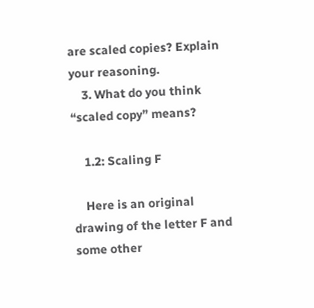are scaled copies? Explain your reasoning.
    3. What do you think “scaled copy” means?

    1.2: Scaling F

    Here is an original drawing of the letter F and some other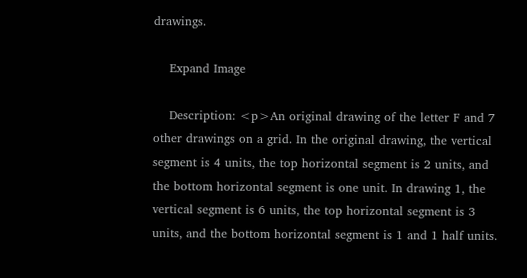drawings.

    Expand Image

    Description: <p>An original drawing of the letter F and 7 other drawings on a grid. In the original drawing, the vertical segment is 4 units, the top horizontal segment is 2 units, and the bottom horizontal segment is one unit. In drawing 1, the vertical segment is 6 units, the top horizontal segment is 3 units, and the bottom horizontal segment is 1 and 1 half units.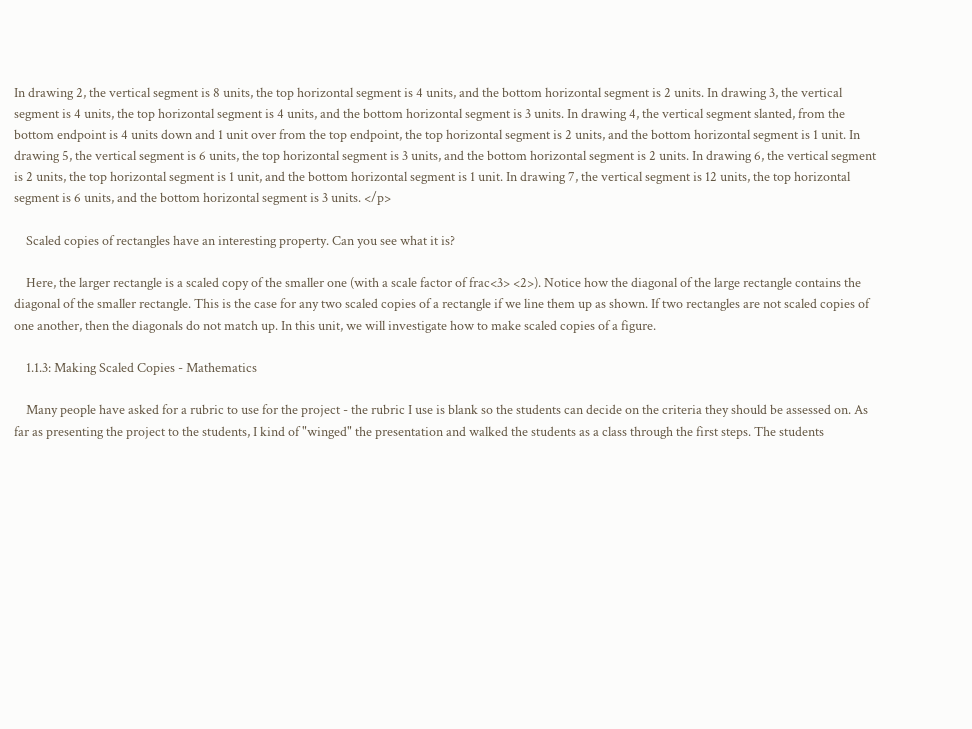In drawing 2, the vertical segment is 8 units, the top horizontal segment is 4 units, and the bottom horizontal segment is 2 units. In drawing 3, the vertical segment is 4 units, the top horizontal segment is 4 units, and the bottom horizontal segment is 3 units. In drawing 4, the vertical segment slanted, from the bottom endpoint is 4 units down and 1 unit over from the top endpoint, the top horizontal segment is 2 units, and the bottom horizontal segment is 1 unit. In drawing 5, the vertical segment is 6 units, the top horizontal segment is 3 units, and the bottom horizontal segment is 2 units. In drawing 6, the vertical segment is 2 units, the top horizontal segment is 1 unit, and the bottom horizontal segment is 1 unit. In drawing 7, the vertical segment is 12 units, the top horizontal segment is 6 units, and the bottom horizontal segment is 3 units. </p>

    Scaled copies of rectangles have an interesting property. Can you see what it is?

    Here, the larger rectangle is a scaled copy of the smaller one (with a scale factor of frac<3> <2>). Notice how the diagonal of the large rectangle contains the diagonal of the smaller rectangle. This is the case for any two scaled copies of a rectangle if we line them up as shown. If two rectangles are not scaled copies of one another, then the diagonals do not match up. In this unit, we will investigate how to make scaled copies of a figure.

    1.1.3: Making Scaled Copies - Mathematics

    Many people have asked for a rubric to use for the project - the rubric I use is blank so the students can decide on the criteria they should be assessed on. As far as presenting the project to the students, I kind of "winged" the presentation and walked the students as a class through the first steps. The students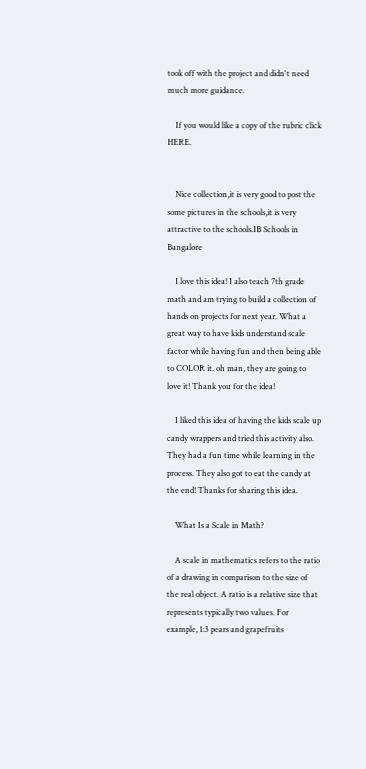took off with the project and didn't need much more guidance.

    If you would like a copy of the rubric click HERE.


    Nice collection,it is very good to post the some pictures in the schools,it is very attractive to the schools.IB Schools in Bangalore

    I love this idea! I also teach 7th grade math and am trying to build a collection of hands on projects for next year. What a great way to have kids understand scale factor while having fun and then being able to COLOR it. oh man, they are going to love it! Thank you for the idea!

    I liked this idea of having the kids scale up candy wrappers and tried this activity also. They had a fun time while learning in the process. They also got to eat the candy at the end! Thanks for sharing this idea.

    What Is a Scale in Math?

    A scale in mathematics refers to the ratio of a drawing in comparison to the size of the real object. A ratio is a relative size that represents typically two values. For example, 1:3 pears and grapefruits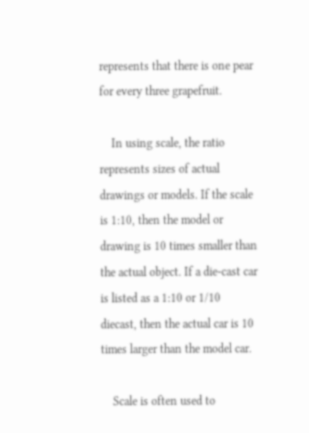represents that there is one pear for every three grapefruit.

    In using scale, the ratio represents sizes of actual drawings or models. If the scale is 1:10, then the model or drawing is 10 times smaller than the actual object. If a die-cast car is listed as a 1:10 or 1/10 diecast, then the actual car is 10 times larger than the model car.

    Scale is often used to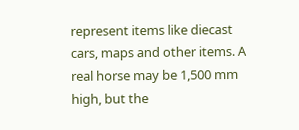represent items like diecast cars, maps and other items. A real horse may be 1,500 mm high, but the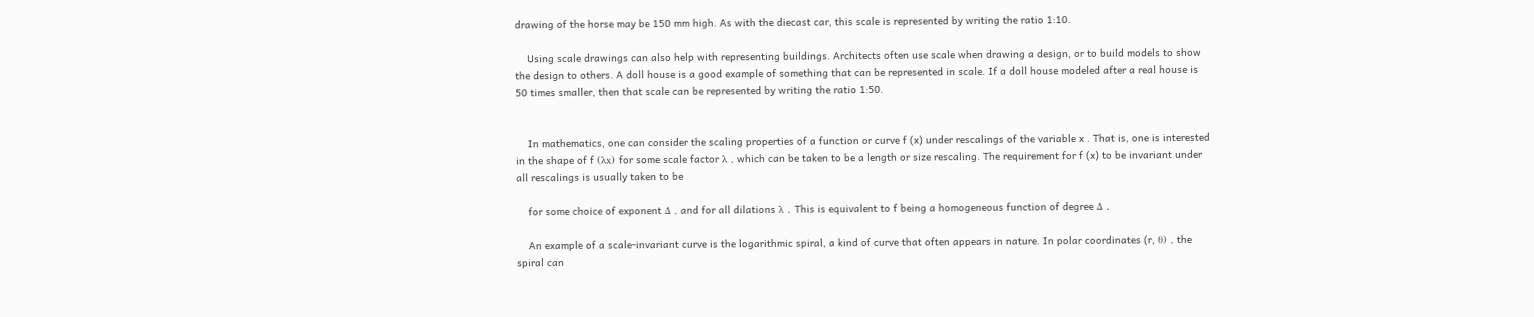drawing of the horse may be 150 mm high. As with the diecast car, this scale is represented by writing the ratio 1:10.

    Using scale drawings can also help with representing buildings. Architects often use scale when drawing a design, or to build models to show the design to others. A doll house is a good example of something that can be represented in scale. If a doll house modeled after a real house is 50 times smaller, then that scale can be represented by writing the ratio 1:50.


    In mathematics, one can consider the scaling properties of a function or curve f (x) under rescalings of the variable x . That is, one is interested in the shape of f (λx) for some scale factor λ , which can be taken to be a length or size rescaling. The requirement for f (x) to be invariant under all rescalings is usually taken to be

    for some choice of exponent Δ , and for all dilations λ . This is equivalent to f being a homogeneous function of degree Δ .

    An example of a scale-invariant curve is the logarithmic spiral, a kind of curve that often appears in nature. In polar coordinates (r, θ) , the spiral can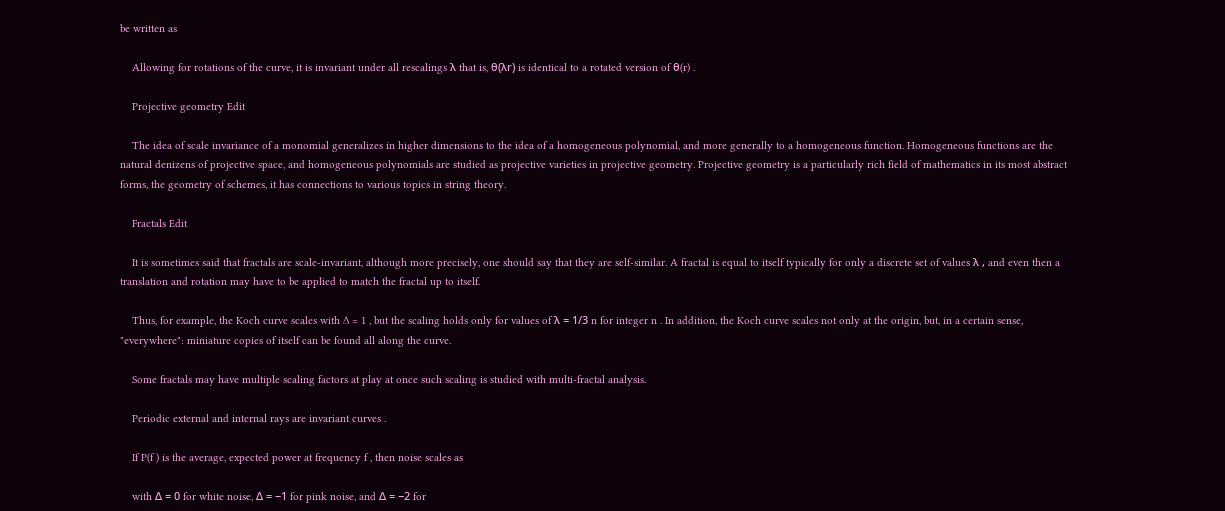be written as

    Allowing for rotations of the curve, it is invariant under all rescalings λ that is, θ(λr) is identical to a rotated version of θ(r) .

    Projective geometry Edit

    The idea of scale invariance of a monomial generalizes in higher dimensions to the idea of a homogeneous polynomial, and more generally to a homogeneous function. Homogeneous functions are the natural denizens of projective space, and homogeneous polynomials are studied as projective varieties in projective geometry. Projective geometry is a particularly rich field of mathematics in its most abstract forms, the geometry of schemes, it has connections to various topics in string theory.

    Fractals Edit

    It is sometimes said that fractals are scale-invariant, although more precisely, one should say that they are self-similar. A fractal is equal to itself typically for only a discrete set of values λ , and even then a translation and rotation may have to be applied to match the fractal up to itself.

    Thus, for example, the Koch curve scales with ∆ = 1 , but the scaling holds only for values of λ = 1/3 n for integer n . In addition, the Koch curve scales not only at the origin, but, in a certain sense, "everywhere": miniature copies of itself can be found all along the curve.

    Some fractals may have multiple scaling factors at play at once such scaling is studied with multi-fractal analysis.

    Periodic external and internal rays are invariant curves .

    If P(f ) is the average, expected power at frequency f , then noise scales as

    with Δ = 0 for white noise, Δ = −1 for pink noise, and Δ = −2 for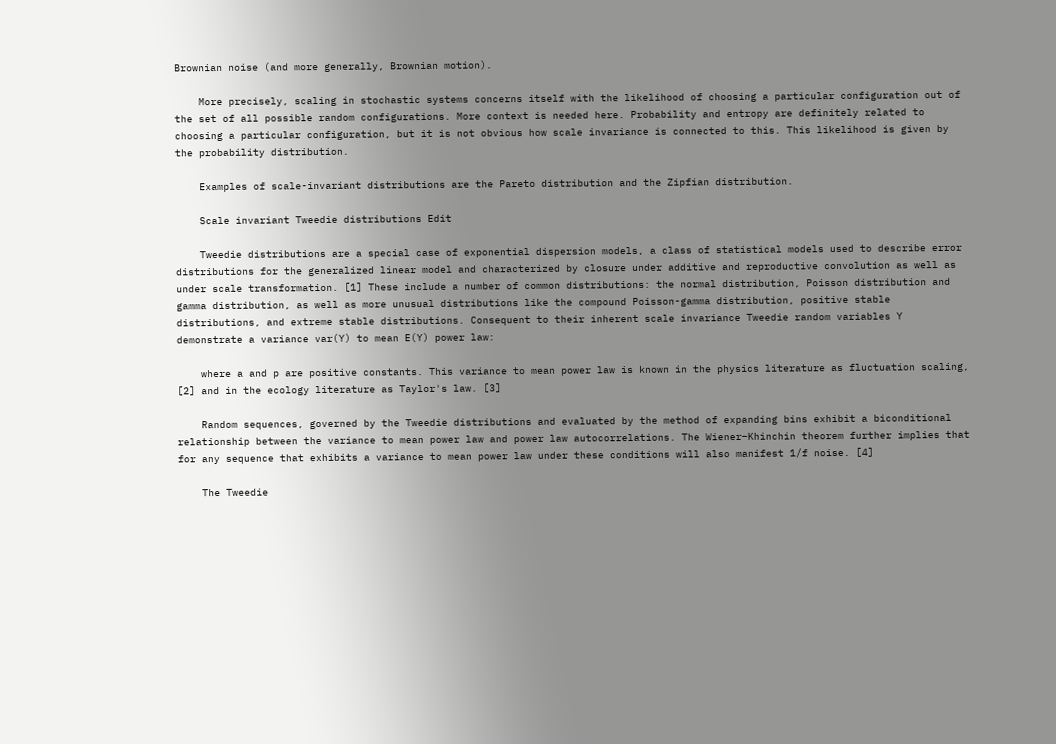Brownian noise (and more generally, Brownian motion).

    More precisely, scaling in stochastic systems concerns itself with the likelihood of choosing a particular configuration out of the set of all possible random configurations. More context is needed here. Probability and entropy are definitely related to choosing a particular configuration, but it is not obvious how scale invariance is connected to this. This likelihood is given by the probability distribution.

    Examples of scale-invariant distributions are the Pareto distribution and the Zipfian distribution.

    Scale invariant Tweedie distributions Edit

    Tweedie distributions are a special case of exponential dispersion models, a class of statistical models used to describe error distributions for the generalized linear model and characterized by closure under additive and reproductive convolution as well as under scale transformation. [1] These include a number of common distributions: the normal distribution, Poisson distribution and gamma distribution, as well as more unusual distributions like the compound Poisson-gamma distribution, positive stable distributions, and extreme stable distributions. Consequent to their inherent scale invariance Tweedie random variables Y demonstrate a variance var(Y) to mean E(Y) power law:

    where a and p are positive constants. This variance to mean power law is known in the physics literature as fluctuation scaling, [2] and in the ecology literature as Taylor's law. [3]

    Random sequences, governed by the Tweedie distributions and evaluated by the method of expanding bins exhibit a biconditional relationship between the variance to mean power law and power law autocorrelations. The Wiener–Khinchin theorem further implies that for any sequence that exhibits a variance to mean power law under these conditions will also manifest 1/f noise. [4]

    The Tweedie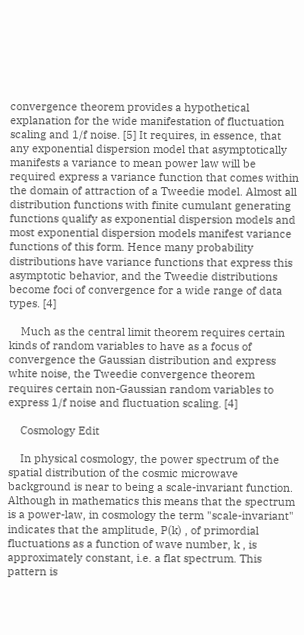convergence theorem provides a hypothetical explanation for the wide manifestation of fluctuation scaling and 1/f noise. [5] It requires, in essence, that any exponential dispersion model that asymptotically manifests a variance to mean power law will be required express a variance function that comes within the domain of attraction of a Tweedie model. Almost all distribution functions with finite cumulant generating functions qualify as exponential dispersion models and most exponential dispersion models manifest variance functions of this form. Hence many probability distributions have variance functions that express this asymptotic behavior, and the Tweedie distributions become foci of convergence for a wide range of data types. [4]

    Much as the central limit theorem requires certain kinds of random variables to have as a focus of convergence the Gaussian distribution and express white noise, the Tweedie convergence theorem requires certain non-Gaussian random variables to express 1/f noise and fluctuation scaling. [4]

    Cosmology Edit

    In physical cosmology, the power spectrum of the spatial distribution of the cosmic microwave background is near to being a scale-invariant function. Although in mathematics this means that the spectrum is a power-law, in cosmology the term "scale-invariant" indicates that the amplitude, P(k) , of primordial fluctuations as a function of wave number, k , is approximately constant, i.e. a flat spectrum. This pattern is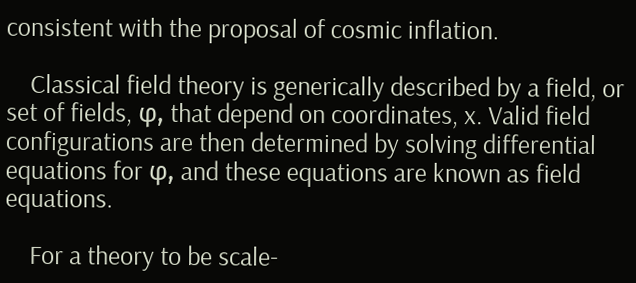consistent with the proposal of cosmic inflation.

    Classical field theory is generically described by a field, or set of fields, φ, that depend on coordinates, x. Valid field configurations are then determined by solving differential equations for φ, and these equations are known as field equations.

    For a theory to be scale-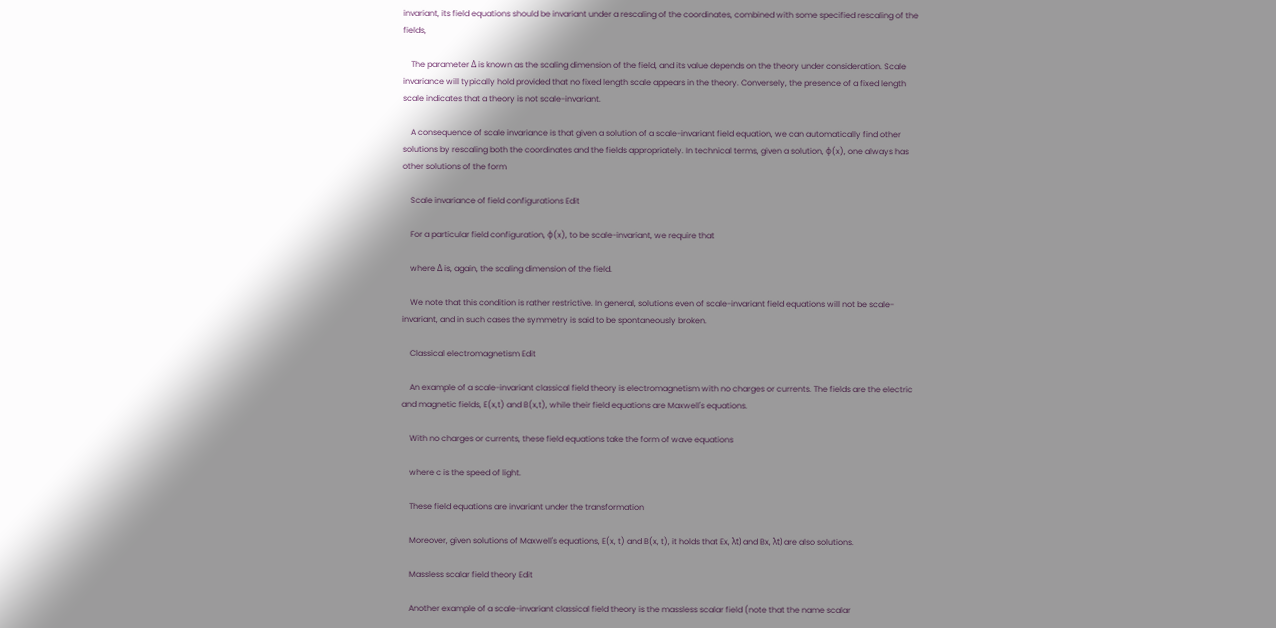invariant, its field equations should be invariant under a rescaling of the coordinates, combined with some specified rescaling of the fields,

    The parameter Δ is known as the scaling dimension of the field, and its value depends on the theory under consideration. Scale invariance will typically hold provided that no fixed length scale appears in the theory. Conversely, the presence of a fixed length scale indicates that a theory is not scale-invariant.

    A consequence of scale invariance is that given a solution of a scale-invariant field equation, we can automatically find other solutions by rescaling both the coordinates and the fields appropriately. In technical terms, given a solution, φ(x), one always has other solutions of the form

    Scale invariance of field configurations Edit

    For a particular field configuration, φ(x), to be scale-invariant, we require that

    where Δ is, again, the scaling dimension of the field.

    We note that this condition is rather restrictive. In general, solutions even of scale-invariant field equations will not be scale-invariant, and in such cases the symmetry is said to be spontaneously broken.

    Classical electromagnetism Edit

    An example of a scale-invariant classical field theory is electromagnetism with no charges or currents. The fields are the electric and magnetic fields, E(x,t) and B(x,t), while their field equations are Maxwell's equations.

    With no charges or currents, these field equations take the form of wave equations

    where c is the speed of light.

    These field equations are invariant under the transformation

    Moreover, given solutions of Maxwell's equations, E(x, t) and B(x, t), it holds that Ex, λt) and Bx, λt) are also solutions.

    Massless scalar field theory Edit

    Another example of a scale-invariant classical field theory is the massless scalar field (note that the name scalar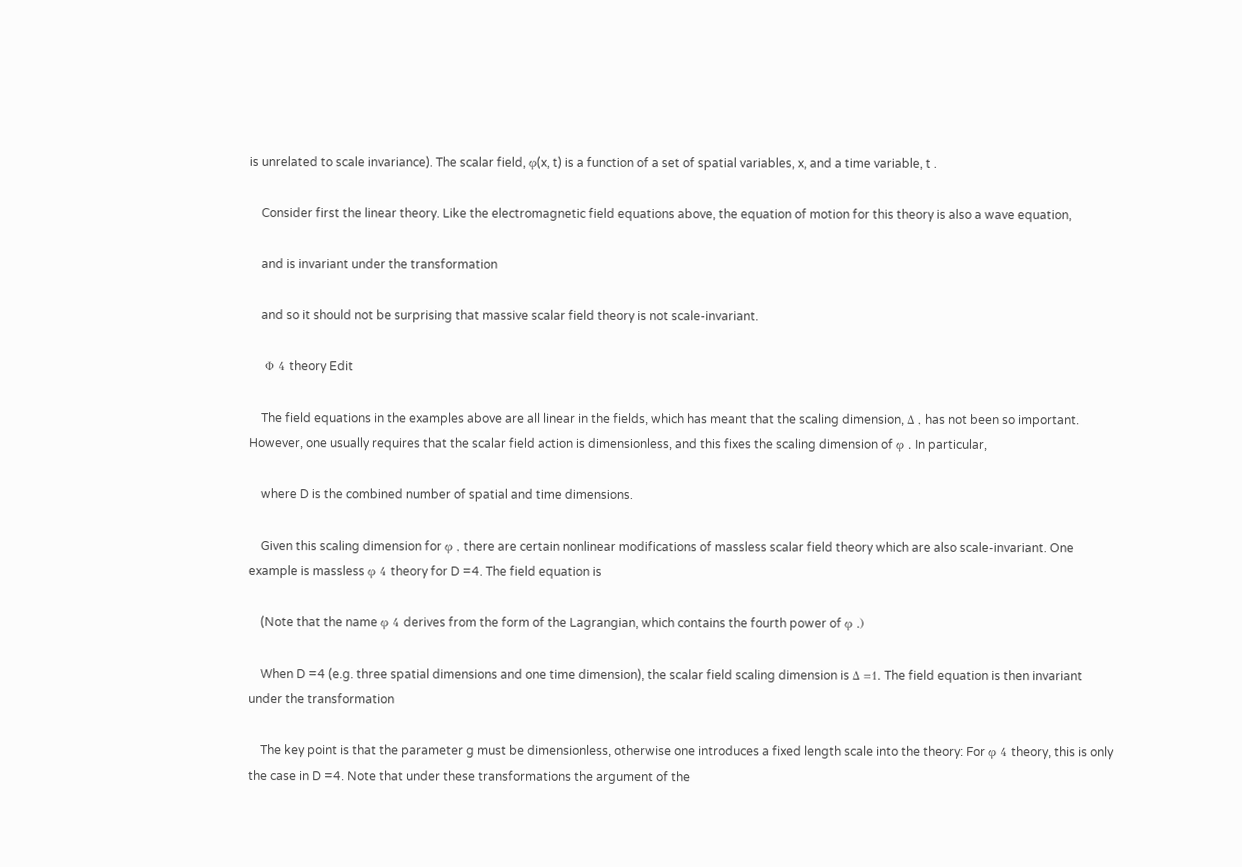is unrelated to scale invariance). The scalar field, φ(x, t) is a function of a set of spatial variables, x, and a time variable, t .

    Consider first the linear theory. Like the electromagnetic field equations above, the equation of motion for this theory is also a wave equation,

    and is invariant under the transformation

    and so it should not be surprising that massive scalar field theory is not scale-invariant.

    Φ 4 theory Edit

    The field equations in the examples above are all linear in the fields, which has meant that the scaling dimension, Δ , has not been so important. However, one usually requires that the scalar field action is dimensionless, and this fixes the scaling dimension of φ . In particular,

    where D is the combined number of spatial and time dimensions.

    Given this scaling dimension for φ , there are certain nonlinear modifications of massless scalar field theory which are also scale-invariant. One example is massless φ 4 theory for D =4. The field equation is

    (Note that the name φ 4 derives from the form of the Lagrangian, which contains the fourth power of φ .)

    When D =4 (e.g. three spatial dimensions and one time dimension), the scalar field scaling dimension is Δ =1. The field equation is then invariant under the transformation

    The key point is that the parameter g must be dimensionless, otherwise one introduces a fixed length scale into the theory: For φ 4 theory, this is only the case in D =4. Note that under these transformations the argument of the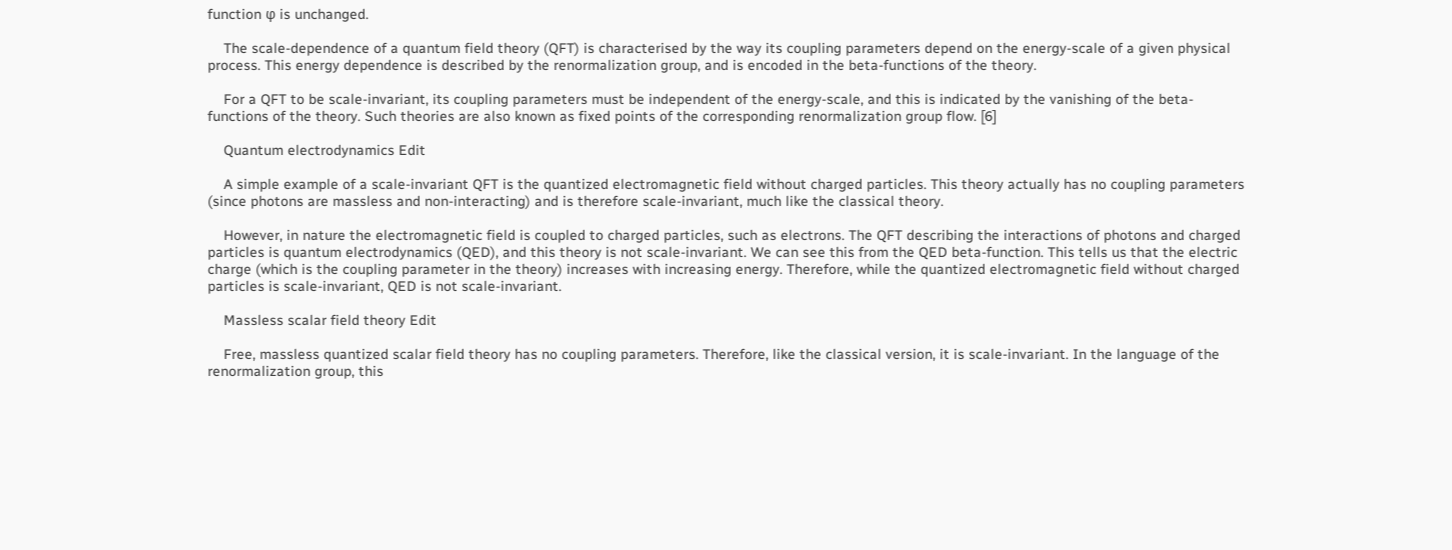function φ is unchanged.

    The scale-dependence of a quantum field theory (QFT) is characterised by the way its coupling parameters depend on the energy-scale of a given physical process. This energy dependence is described by the renormalization group, and is encoded in the beta-functions of the theory.

    For a QFT to be scale-invariant, its coupling parameters must be independent of the energy-scale, and this is indicated by the vanishing of the beta-functions of the theory. Such theories are also known as fixed points of the corresponding renormalization group flow. [6]

    Quantum electrodynamics Edit

    A simple example of a scale-invariant QFT is the quantized electromagnetic field without charged particles. This theory actually has no coupling parameters (since photons are massless and non-interacting) and is therefore scale-invariant, much like the classical theory.

    However, in nature the electromagnetic field is coupled to charged particles, such as electrons. The QFT describing the interactions of photons and charged particles is quantum electrodynamics (QED), and this theory is not scale-invariant. We can see this from the QED beta-function. This tells us that the electric charge (which is the coupling parameter in the theory) increases with increasing energy. Therefore, while the quantized electromagnetic field without charged particles is scale-invariant, QED is not scale-invariant.

    Massless scalar field theory Edit

    Free, massless quantized scalar field theory has no coupling parameters. Therefore, like the classical version, it is scale-invariant. In the language of the renormalization group, this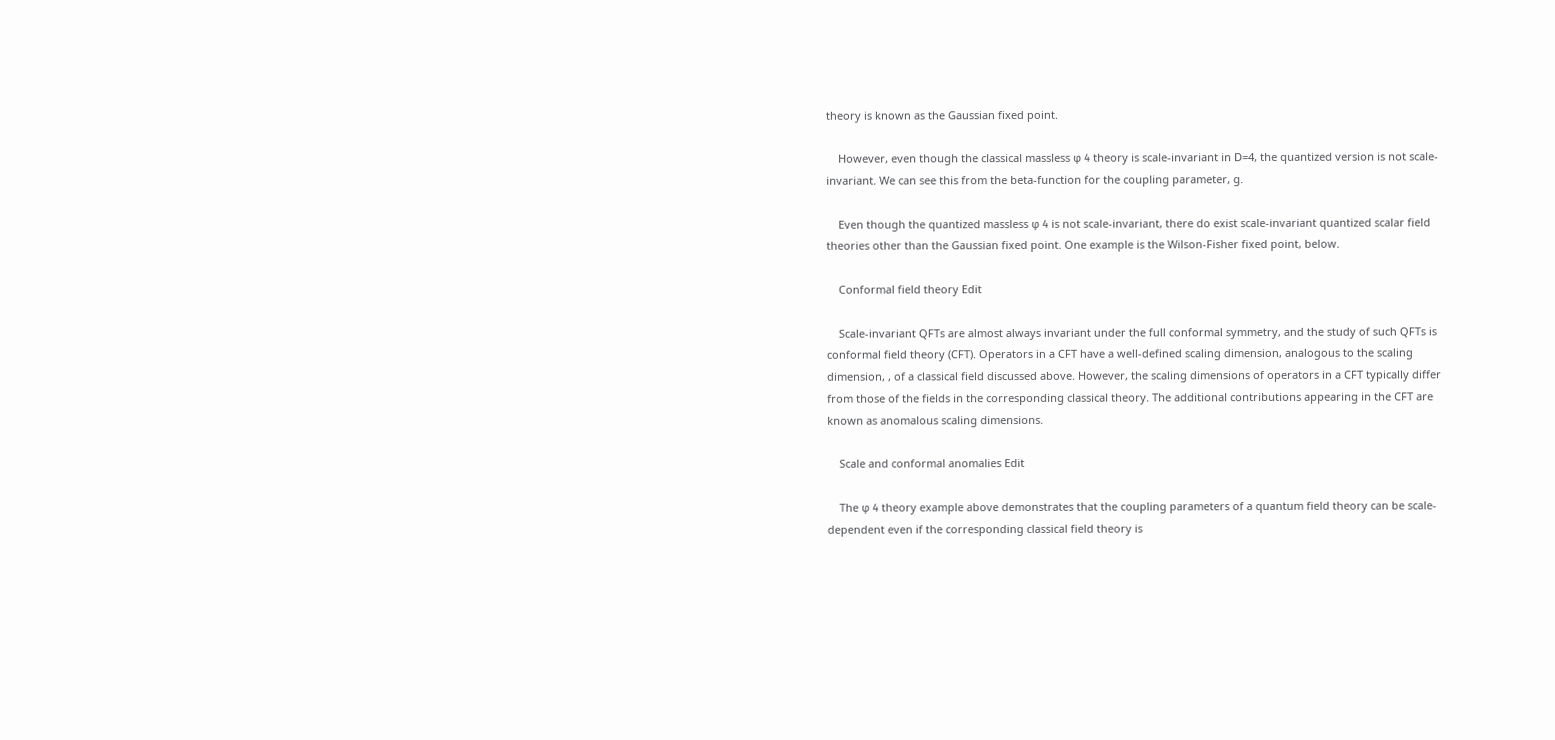theory is known as the Gaussian fixed point.

    However, even though the classical massless φ 4 theory is scale-invariant in D=4, the quantized version is not scale-invariant. We can see this from the beta-function for the coupling parameter, g.

    Even though the quantized massless φ 4 is not scale-invariant, there do exist scale-invariant quantized scalar field theories other than the Gaussian fixed point. One example is the Wilson-Fisher fixed point, below.

    Conformal field theory Edit

    Scale-invariant QFTs are almost always invariant under the full conformal symmetry, and the study of such QFTs is conformal field theory (CFT). Operators in a CFT have a well-defined scaling dimension, analogous to the scaling dimension, , of a classical field discussed above. However, the scaling dimensions of operators in a CFT typically differ from those of the fields in the corresponding classical theory. The additional contributions appearing in the CFT are known as anomalous scaling dimensions.

    Scale and conformal anomalies Edit

    The φ 4 theory example above demonstrates that the coupling parameters of a quantum field theory can be scale-dependent even if the corresponding classical field theory is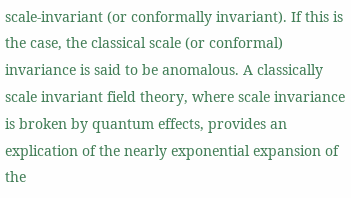scale-invariant (or conformally invariant). If this is the case, the classical scale (or conformal) invariance is said to be anomalous. A classically scale invariant field theory, where scale invariance is broken by quantum effects, provides an explication of the nearly exponential expansion of the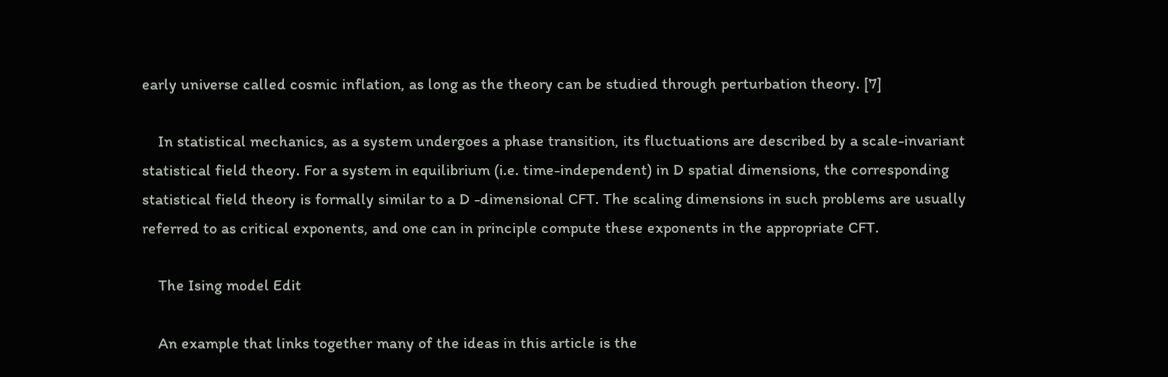early universe called cosmic inflation, as long as the theory can be studied through perturbation theory. [7]

    In statistical mechanics, as a system undergoes a phase transition, its fluctuations are described by a scale-invariant statistical field theory. For a system in equilibrium (i.e. time-independent) in D spatial dimensions, the corresponding statistical field theory is formally similar to a D -dimensional CFT. The scaling dimensions in such problems are usually referred to as critical exponents, and one can in principle compute these exponents in the appropriate CFT.

    The Ising model Edit

    An example that links together many of the ideas in this article is the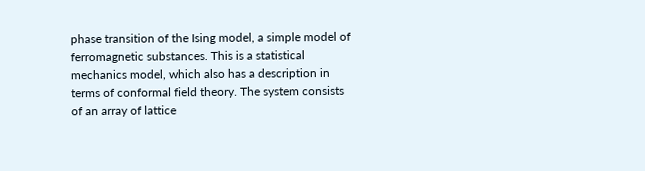phase transition of the Ising model, a simple model of ferromagnetic substances. This is a statistical mechanics model, which also has a description in terms of conformal field theory. The system consists of an array of lattice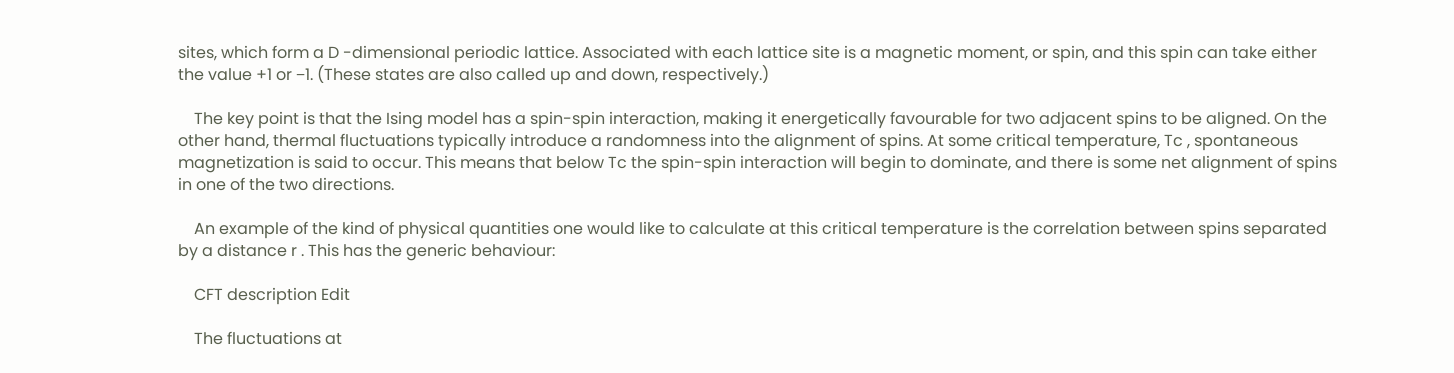sites, which form a D -dimensional periodic lattice. Associated with each lattice site is a magnetic moment, or spin, and this spin can take either the value +1 or −1. (These states are also called up and down, respectively.)

    The key point is that the Ising model has a spin-spin interaction, making it energetically favourable for two adjacent spins to be aligned. On the other hand, thermal fluctuations typically introduce a randomness into the alignment of spins. At some critical temperature, Tc , spontaneous magnetization is said to occur. This means that below Tc the spin-spin interaction will begin to dominate, and there is some net alignment of spins in one of the two directions.

    An example of the kind of physical quantities one would like to calculate at this critical temperature is the correlation between spins separated by a distance r . This has the generic behaviour:

    CFT description Edit

    The fluctuations at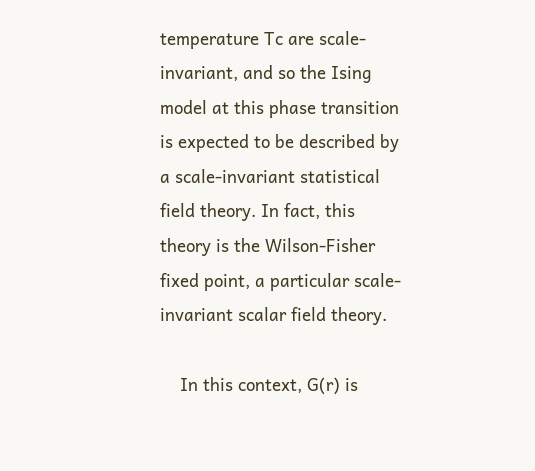temperature Tc are scale-invariant, and so the Ising model at this phase transition is expected to be described by a scale-invariant statistical field theory. In fact, this theory is the Wilson-Fisher fixed point, a particular scale-invariant scalar field theory.

    In this context, G(r) is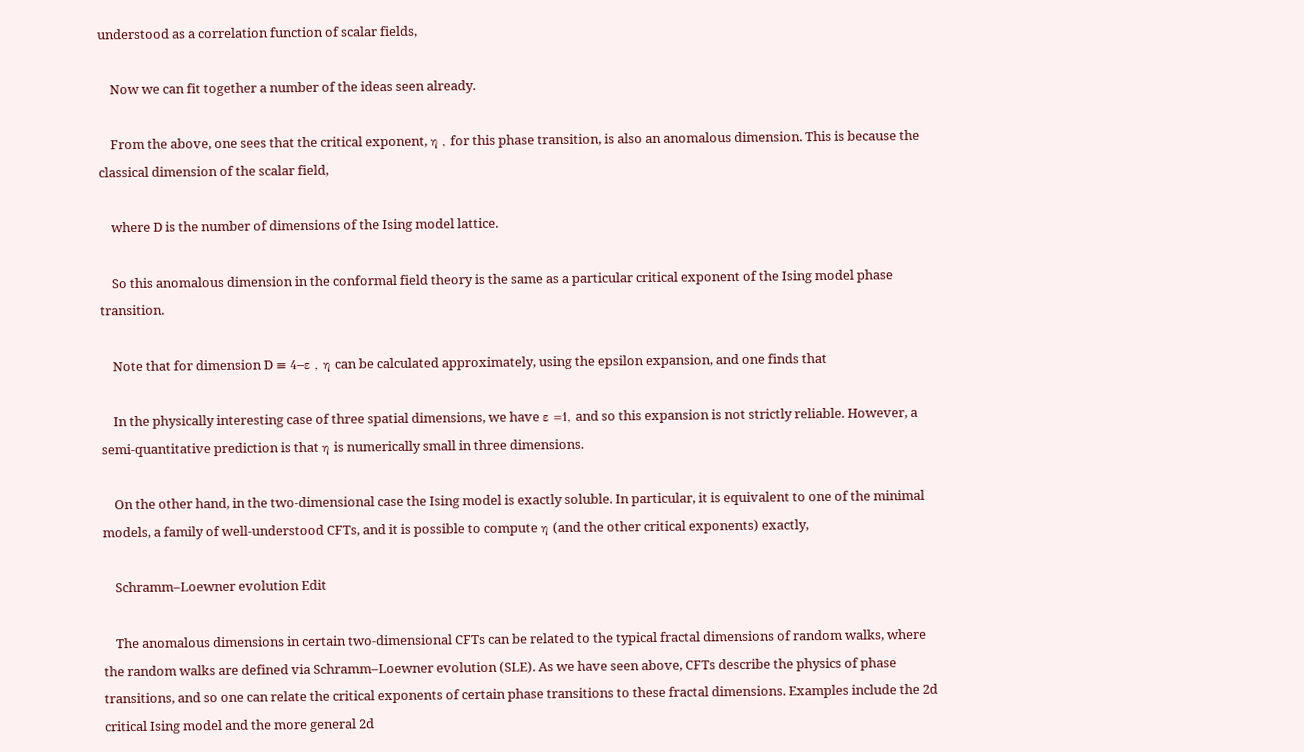understood as a correlation function of scalar fields,

    Now we can fit together a number of the ideas seen already.

    From the above, one sees that the critical exponent, η , for this phase transition, is also an anomalous dimension. This is because the classical dimension of the scalar field,

    where D is the number of dimensions of the Ising model lattice.

    So this anomalous dimension in the conformal field theory is the same as a particular critical exponent of the Ising model phase transition.

    Note that for dimension D ≡ 4−ε , η can be calculated approximately, using the epsilon expansion, and one finds that

    In the physically interesting case of three spatial dimensions, we have ε =1, and so this expansion is not strictly reliable. However, a semi-quantitative prediction is that η is numerically small in three dimensions.

    On the other hand, in the two-dimensional case the Ising model is exactly soluble. In particular, it is equivalent to one of the minimal models, a family of well-understood CFTs, and it is possible to compute η (and the other critical exponents) exactly,

    Schramm–Loewner evolution Edit

    The anomalous dimensions in certain two-dimensional CFTs can be related to the typical fractal dimensions of random walks, where the random walks are defined via Schramm–Loewner evolution (SLE). As we have seen above, CFTs describe the physics of phase transitions, and so one can relate the critical exponents of certain phase transitions to these fractal dimensions. Examples include the 2d critical Ising model and the more general 2d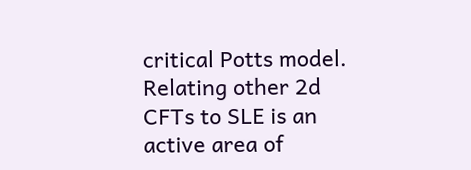critical Potts model. Relating other 2d CFTs to SLE is an active area of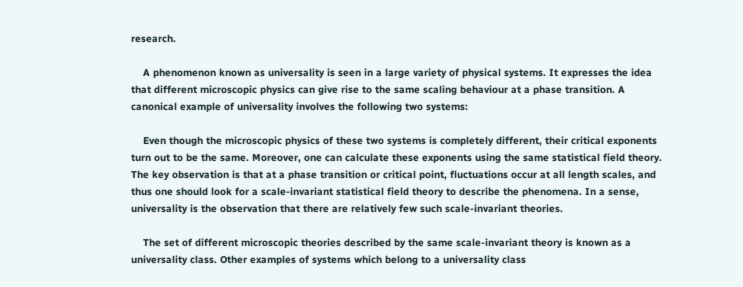research.

    A phenomenon known as universality is seen in a large variety of physical systems. It expresses the idea that different microscopic physics can give rise to the same scaling behaviour at a phase transition. A canonical example of universality involves the following two systems:

    Even though the microscopic physics of these two systems is completely different, their critical exponents turn out to be the same. Moreover, one can calculate these exponents using the same statistical field theory. The key observation is that at a phase transition or critical point, fluctuations occur at all length scales, and thus one should look for a scale-invariant statistical field theory to describe the phenomena. In a sense, universality is the observation that there are relatively few such scale-invariant theories.

    The set of different microscopic theories described by the same scale-invariant theory is known as a universality class. Other examples of systems which belong to a universality class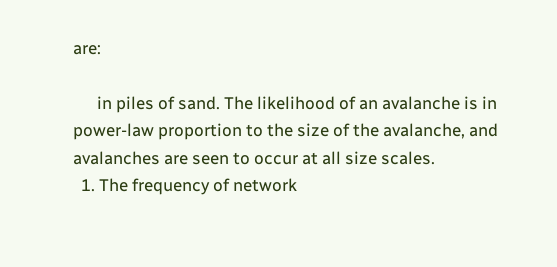are:

      in piles of sand. The likelihood of an avalanche is in power-law proportion to the size of the avalanche, and avalanches are seen to occur at all size scales.
  1. The frequency of network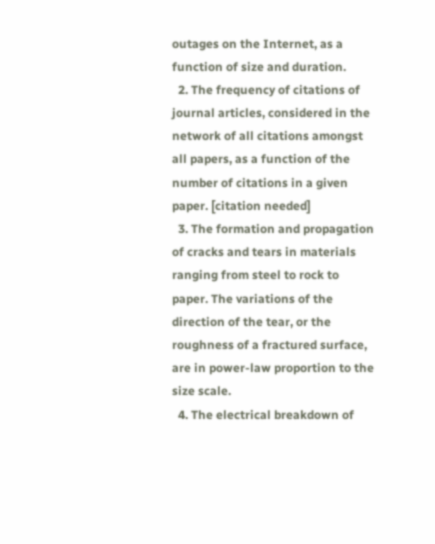outages on the Internet, as a function of size and duration.
  2. The frequency of citations of journal articles, considered in the network of all citations amongst all papers, as a function of the number of citations in a given paper. [citation needed]
  3. The formation and propagation of cracks and tears in materials ranging from steel to rock to paper. The variations of the direction of the tear, or the roughness of a fractured surface, are in power-law proportion to the size scale.
  4. The electrical breakdown of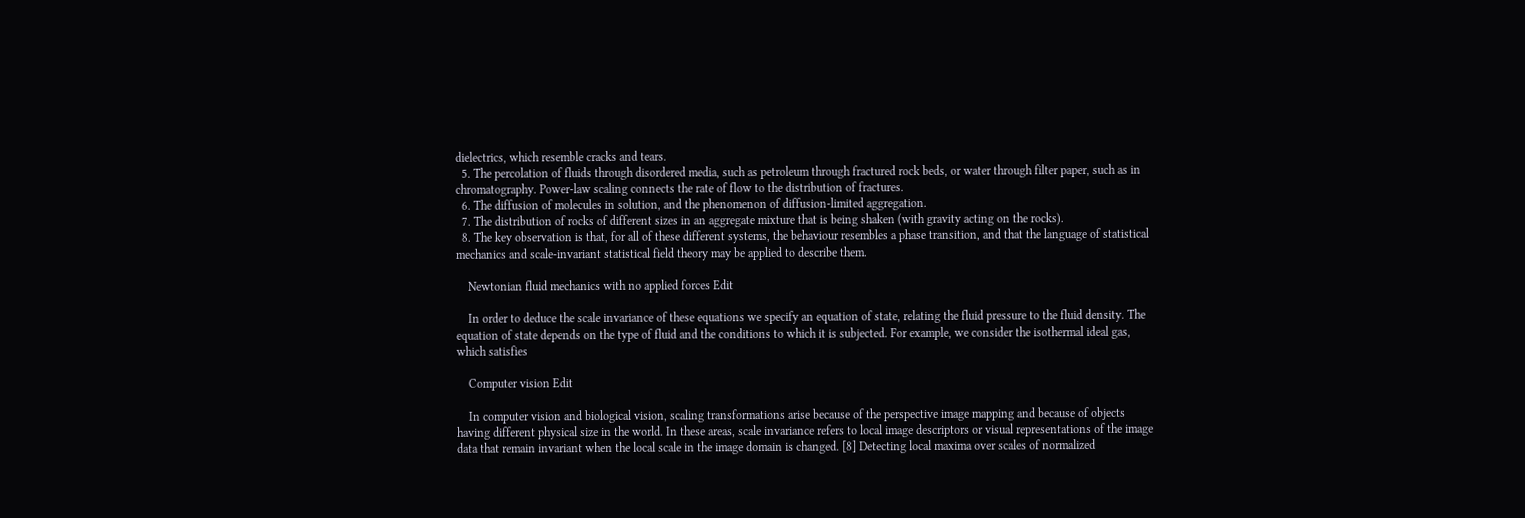dielectrics, which resemble cracks and tears.
  5. The percolation of fluids through disordered media, such as petroleum through fractured rock beds, or water through filter paper, such as in chromatography. Power-law scaling connects the rate of flow to the distribution of fractures.
  6. The diffusion of molecules in solution, and the phenomenon of diffusion-limited aggregation.
  7. The distribution of rocks of different sizes in an aggregate mixture that is being shaken (with gravity acting on the rocks).
  8. The key observation is that, for all of these different systems, the behaviour resembles a phase transition, and that the language of statistical mechanics and scale-invariant statistical field theory may be applied to describe them.

    Newtonian fluid mechanics with no applied forces Edit

    In order to deduce the scale invariance of these equations we specify an equation of state, relating the fluid pressure to the fluid density. The equation of state depends on the type of fluid and the conditions to which it is subjected. For example, we consider the isothermal ideal gas, which satisfies

    Computer vision Edit

    In computer vision and biological vision, scaling transformations arise because of the perspective image mapping and because of objects having different physical size in the world. In these areas, scale invariance refers to local image descriptors or visual representations of the image data that remain invariant when the local scale in the image domain is changed. [8] Detecting local maxima over scales of normalized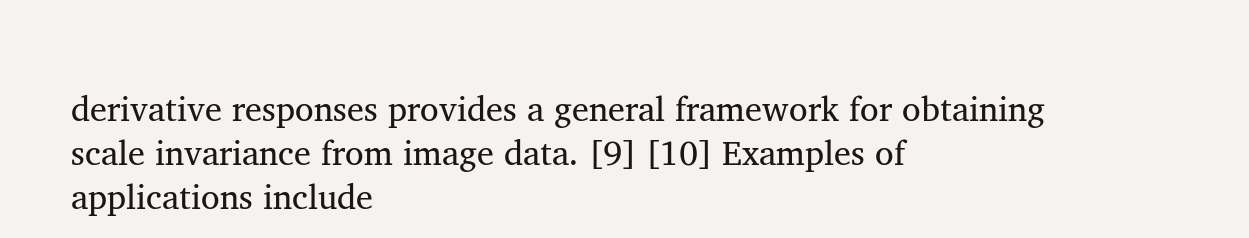derivative responses provides a general framework for obtaining scale invariance from image data. [9] [10] Examples of applications include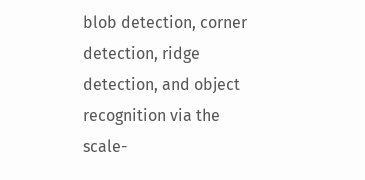blob detection, corner detection, ridge detection, and object recognition via the scale-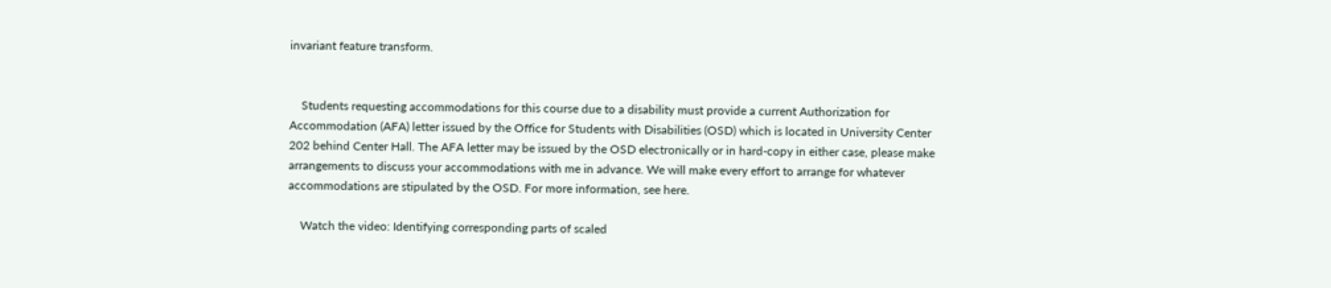invariant feature transform.


    Students requesting accommodations for this course due to a disability must provide a current Authorization for Accommodation (AFA) letter issued by the Office for Students with Disabilities (OSD) which is located in University Center 202 behind Center Hall. The AFA letter may be issued by the OSD electronically or in hard-copy in either case, please make arrangements to discuss your accommodations with me in advance. We will make every effort to arrange for whatever accommodations are stipulated by the OSD. For more information, see here.

    Watch the video: Identifying corresponding parts of scaled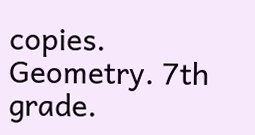copies. Geometry. 7th grade.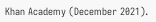Khan Academy (December 2021).